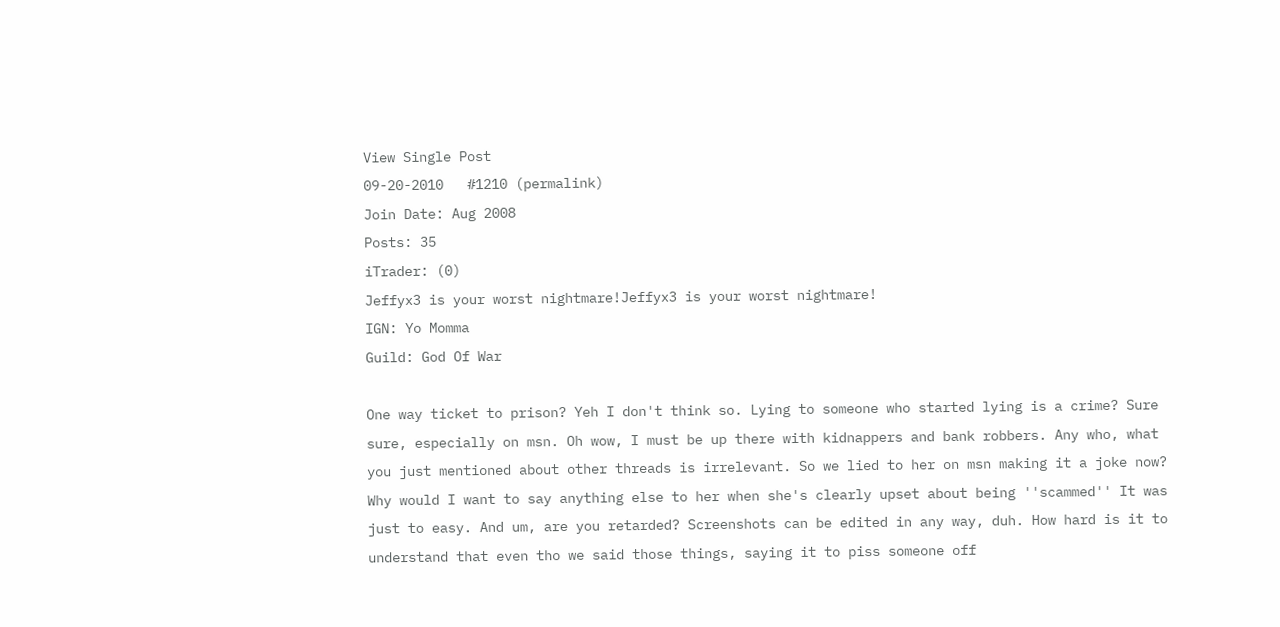View Single Post
09-20-2010   #1210 (permalink)
Join Date: Aug 2008
Posts: 35
iTrader: (0)
Jeffyx3 is your worst nightmare!Jeffyx3 is your worst nightmare!
IGN: Yo Momma
Guild: God Of War

One way ticket to prison? Yeh I don't think so. Lying to someone who started lying is a crime? Sure sure, especially on msn. Oh wow, I must be up there with kidnappers and bank robbers. Any who, what you just mentioned about other threads is irrelevant. So we lied to her on msn making it a joke now? Why would I want to say anything else to her when she's clearly upset about being ''scammed'' It was just to easy. And um, are you retarded? Screenshots can be edited in any way, duh. How hard is it to understand that even tho we said those things, saying it to piss someone off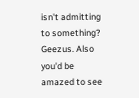isn't admitting to something? Geezus. Also you'd be amazed to see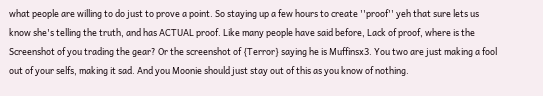what people are willing to do just to prove a point. So staying up a few hours to create ''proof'' yeh that sure lets us know she's telling the truth, and has ACTUAL proof. Like many people have said before, Lack of proof, where is the Screenshot of you trading the gear? Or the screenshot of {Terror} saying he is Muffinsx3. You two are just making a fool out of your selfs, making it sad. And you Moonie should just stay out of this as you know of nothing.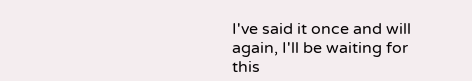I've said it once and will again, I'll be waiting for this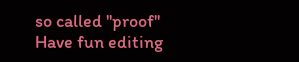so called ''proof'' Have fun editing